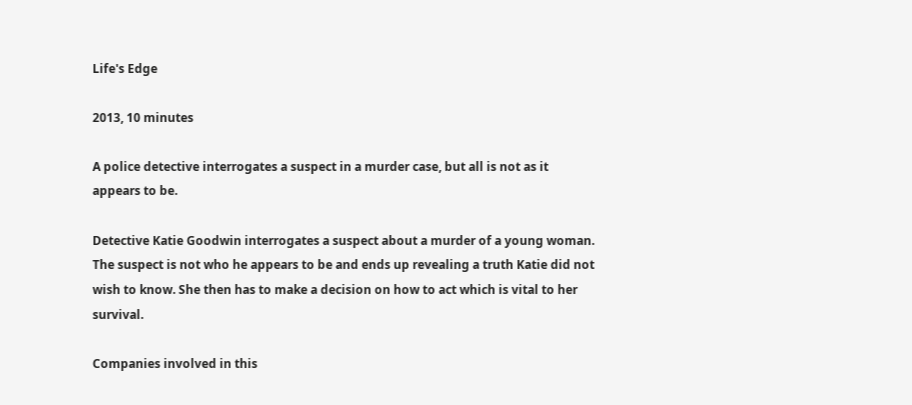Life's Edge

2013, 10 minutes

A police detective interrogates a suspect in a murder case, but all is not as it appears to be.

Detective Katie Goodwin interrogates a suspect about a murder of a young woman. The suspect is not who he appears to be and ends up revealing a truth Katie did not wish to know. She then has to make a decision on how to act which is vital to her survival.

Companies involved in this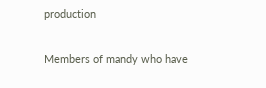production

Members of mandy who have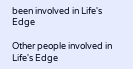been involved in Life's Edge

Other people involved in Life's Edge